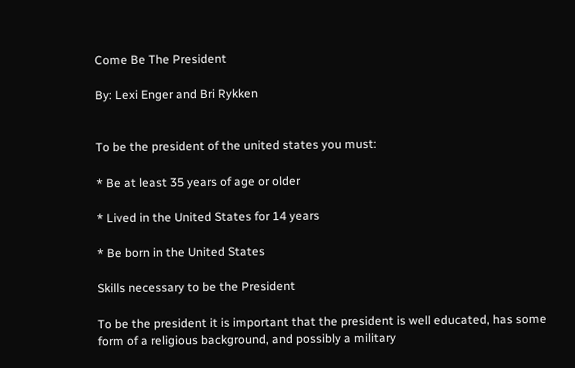Come Be The President

By: Lexi Enger and Bri Rykken


To be the president of the united states you must:

* Be at least 35 years of age or older

* Lived in the United States for 14 years

* Be born in the United States

Skills necessary to be the President

To be the president it is important that the president is well educated, has some form of a religious background, and possibly a military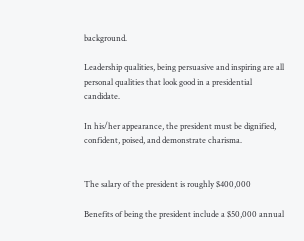background.

Leadership qualities, being persuasive and inspiring are all personal qualities that look good in a presidential candidate.

In his/her appearance, the president must be dignified, confident, poised, and demonstrate charisma.


The salary of the president is roughly $400,000

Benefits of being the president include a $50,000 annual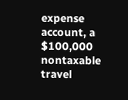expense account, a $100,000 nontaxable travel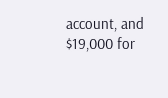account, and $19,000 for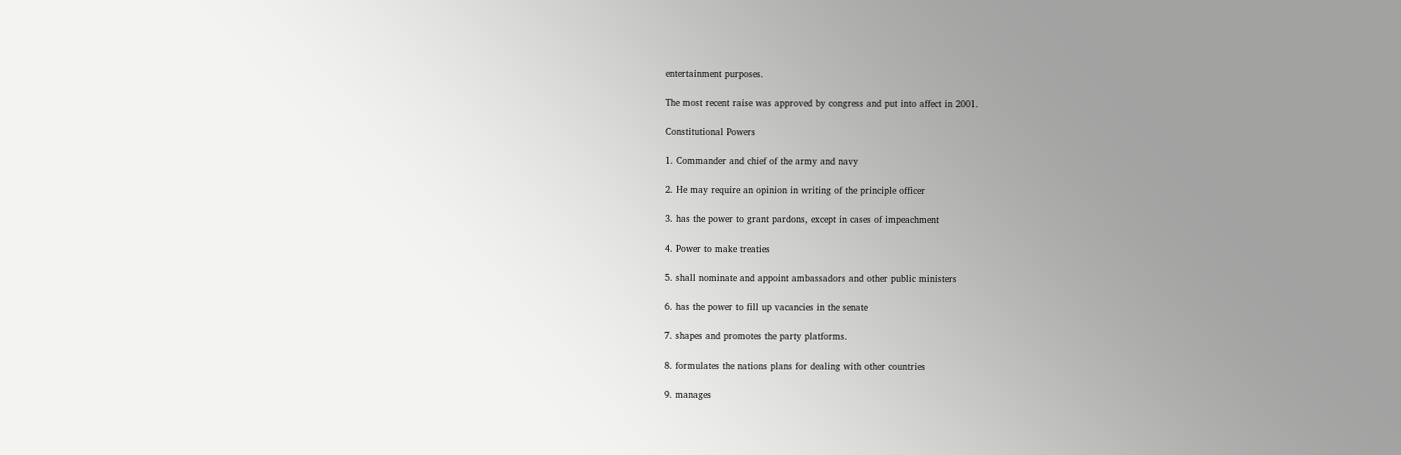entertainment purposes.

The most recent raise was approved by congress and put into affect in 2001.

Constitutional Powers

1. Commander and chief of the army and navy

2. He may require an opinion in writing of the principle officer

3. has the power to grant pardons, except in cases of impeachment

4. Power to make treaties

5. shall nominate and appoint ambassadors and other public ministers

6. has the power to fill up vacancies in the senate

7. shapes and promotes the party platforms.

8. formulates the nations plans for dealing with other countries

9. manages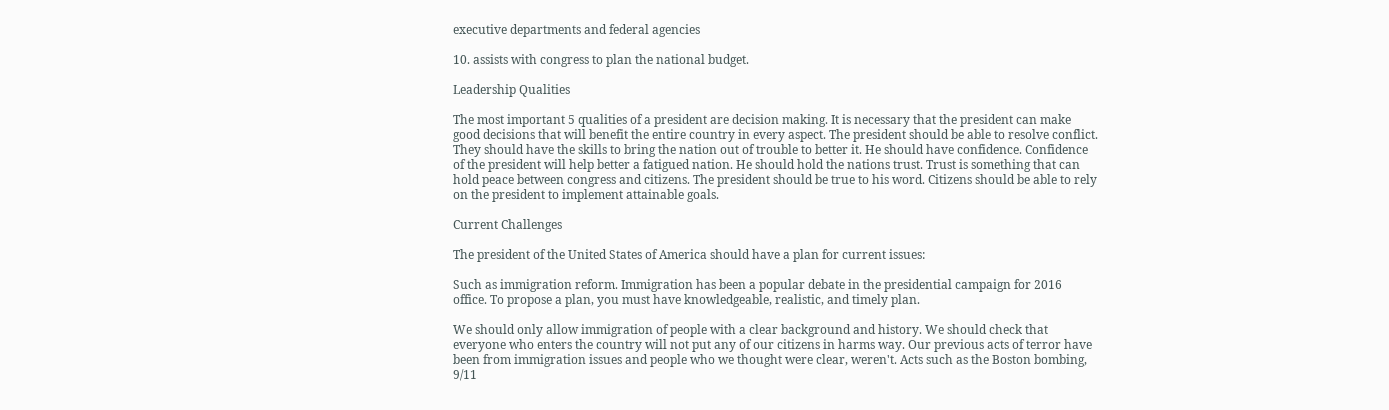executive departments and federal agencies

10. assists with congress to plan the national budget.

Leadership Qualities

The most important 5 qualities of a president are decision making. It is necessary that the president can make good decisions that will benefit the entire country in every aspect. The president should be able to resolve conflict. They should have the skills to bring the nation out of trouble to better it. He should have confidence. Confidence of the president will help better a fatigued nation. He should hold the nations trust. Trust is something that can hold peace between congress and citizens. The president should be true to his word. Citizens should be able to rely on the president to implement attainable goals.

Current Challenges

The president of the United States of America should have a plan for current issues:

Such as immigration reform. Immigration has been a popular debate in the presidential campaign for 2016 office. To propose a plan, you must have knowledgeable, realistic, and timely plan.

We should only allow immigration of people with a clear background and history. We should check that everyone who enters the country will not put any of our citizens in harms way. Our previous acts of terror have been from immigration issues and people who we thought were clear, weren't. Acts such as the Boston bombing, 9/11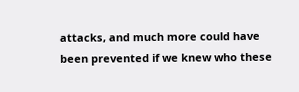attacks, and much more could have been prevented if we knew who these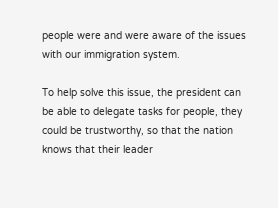people were and were aware of the issues with our immigration system.

To help solve this issue, the president can be able to delegate tasks for people, they could be trustworthy, so that the nation knows that their leader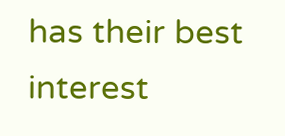has their best interest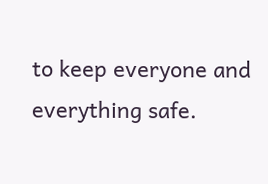to keep everyone and everything safe.